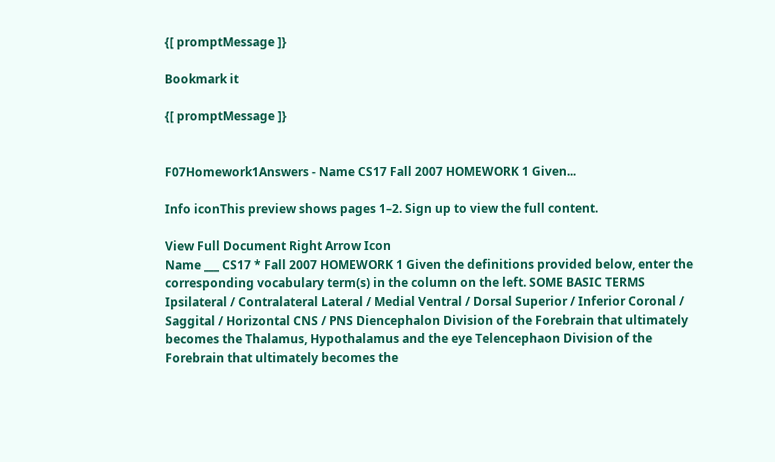{[ promptMessage ]}

Bookmark it

{[ promptMessage ]}


F07Homework1Answers - Name CS17 Fall 2007 HOMEWORK 1 Given...

Info iconThis preview shows pages 1–2. Sign up to view the full content.

View Full Document Right Arrow Icon
Name ___ CS17 * Fall 2007 HOMEWORK 1 Given the definitions provided below, enter the corresponding vocabulary term(s) in the column on the left. SOME BASIC TERMS Ipsilateral / Contralateral Lateral / Medial Ventral / Dorsal Superior / Inferior Coronal / Saggital / Horizontal CNS / PNS Diencephalon Division of the Forebrain that ultimately becomes the Thalamus, Hypothalamus and the eye Telencephaon Division of the Forebrain that ultimately becomes the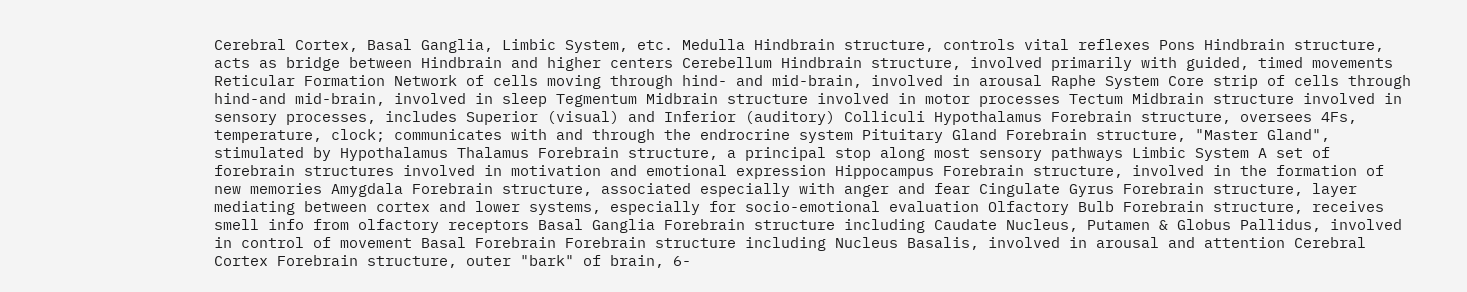Cerebral Cortex, Basal Ganglia, Limbic System, etc. Medulla Hindbrain structure, controls vital reflexes Pons Hindbrain structure, acts as bridge between Hindbrain and higher centers Cerebellum Hindbrain structure, involved primarily with guided, timed movements Reticular Formation Network of cells moving through hind- and mid-brain, involved in arousal Raphe System Core strip of cells through hind-and mid-brain, involved in sleep Tegmentum Midbrain structure involved in motor processes Tectum Midbrain structure involved in sensory processes, includes Superior (visual) and Inferior (auditory) Colliculi Hypothalamus Forebrain structure, oversees 4Fs, temperature, clock; communicates with and through the endrocrine system Pituitary Gland Forebrain structure, "Master Gland", stimulated by Hypothalamus Thalamus Forebrain structure, a principal stop along most sensory pathways Limbic System A set of forebrain structures involved in motivation and emotional expression Hippocampus Forebrain structure, involved in the formation of new memories Amygdala Forebrain structure, associated especially with anger and fear Cingulate Gyrus Forebrain structure, layer mediating between cortex and lower systems, especially for socio-emotional evaluation Olfactory Bulb Forebrain structure, receives smell info from olfactory receptors Basal Ganglia Forebrain structure including Caudate Nucleus, Putamen & Globus Pallidus, involved in control of movement Basal Forebrain Forebrain structure including Nucleus Basalis, involved in arousal and attention Cerebral Cortex Forebrain structure, outer "bark" of brain, 6-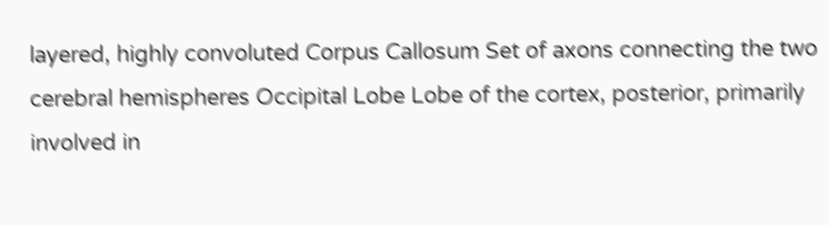layered, highly convoluted Corpus Callosum Set of axons connecting the two cerebral hemispheres Occipital Lobe Lobe of the cortex, posterior, primarily involved in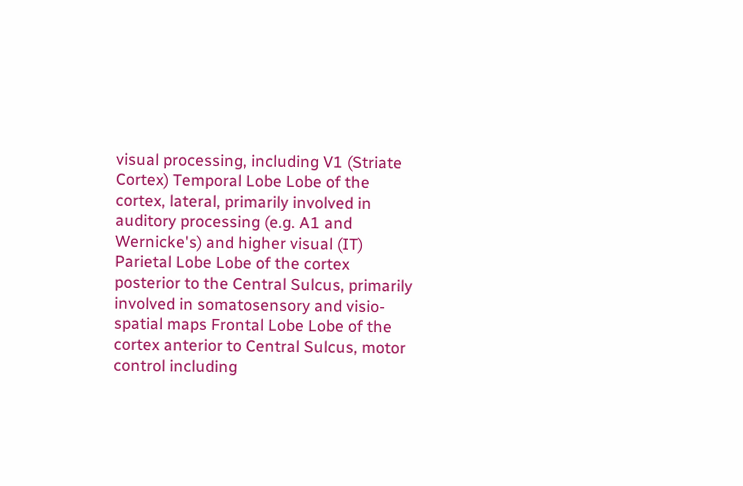visual processing, including V1 (Striate Cortex) Temporal Lobe Lobe of the cortex, lateral, primarily involved in auditory processing (e.g. A1 and Wernicke's) and higher visual (IT) Parietal Lobe Lobe of the cortex posterior to the Central Sulcus, primarily involved in somatosensory and visio-spatial maps Frontal Lobe Lobe of the cortex anterior to Central Sulcus, motor control including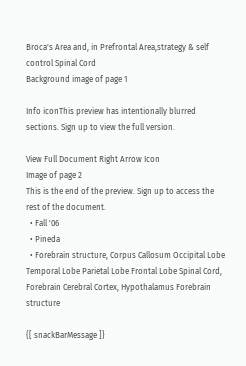Broca's Area and, in Prefrontal Area,strategy & self control Spinal Cord
Background image of page 1

Info iconThis preview has intentionally blurred sections. Sign up to view the full version.

View Full Document Right Arrow Icon
Image of page 2
This is the end of the preview. Sign up to access the rest of the document.
  • Fall '06
  • Pineda
  • Forebrain structure, Corpus Callosum Occipital Lobe Temporal Lobe Parietal Lobe Frontal Lobe Spinal Cord, Forebrain Cerebral Cortex, Hypothalamus Forebrain structure

{[ snackBarMessage ]}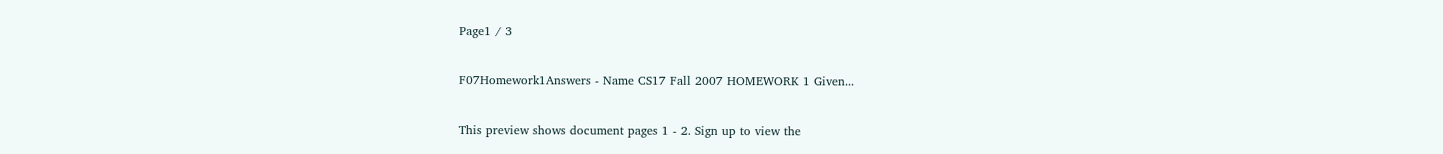Page1 / 3

F07Homework1Answers - Name CS17 Fall 2007 HOMEWORK 1 Given...

This preview shows document pages 1 - 2. Sign up to view the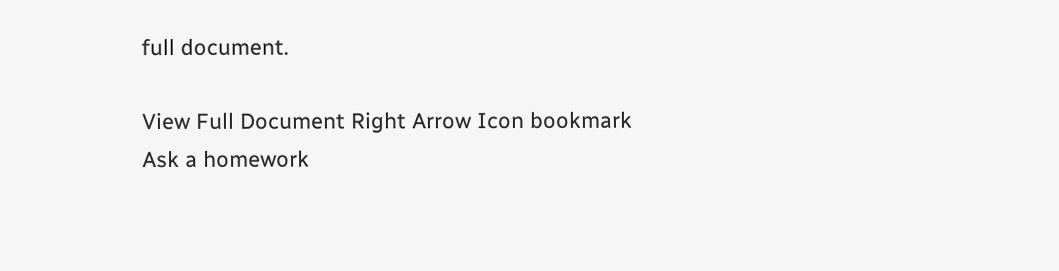full document.

View Full Document Right Arrow Icon bookmark
Ask a homework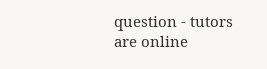question - tutors are online